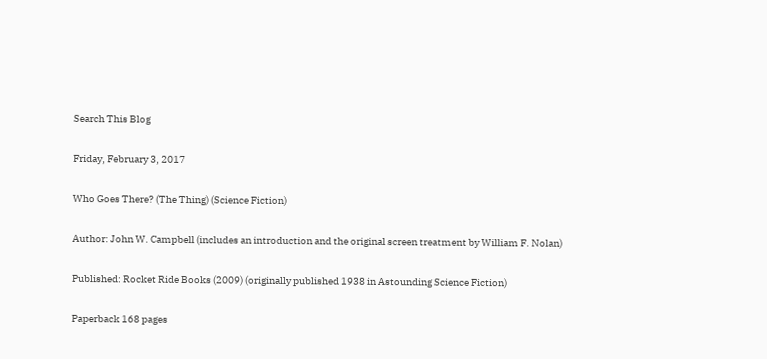Search This Blog

Friday, February 3, 2017

Who Goes There? (The Thing) (Science Fiction)

Author: John W. Campbell (includes an introduction and the original screen treatment by William F. Nolan)

Published: Rocket Ride Books (2009) (originally published 1938 in Astounding Science Fiction)

Paperback 168 pages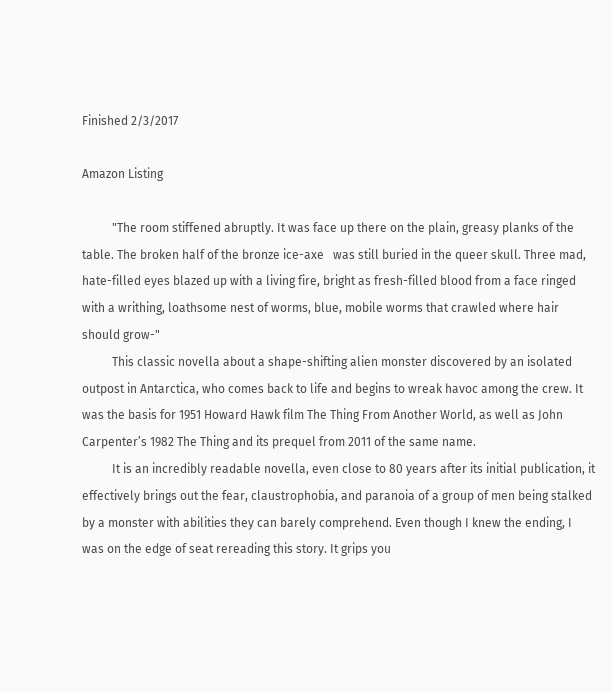Finished 2/3/2017

Amazon Listing

          "The room stiffened abruptly. It was face up there on the plain, greasy planks of the table. The broken half of the bronze ice-axe   was still buried in the queer skull. Three mad, hate-filled eyes blazed up with a living fire, bright as fresh-filled blood from a face ringed with a writhing, loathsome nest of worms, blue, mobile worms that crawled where hair should grow-"
          This classic novella about a shape-shifting alien monster discovered by an isolated outpost in Antarctica, who comes back to life and begins to wreak havoc among the crew. It was the basis for 1951 Howard Hawk film The Thing From Another World, as well as John Carpenter’s 1982 The Thing and its prequel from 2011 of the same name.
          It is an incredibly readable novella, even close to 80 years after its initial publication, it effectively brings out the fear, claustrophobia, and paranoia of a group of men being stalked by a monster with abilities they can barely comprehend. Even though I knew the ending, I was on the edge of seat rereading this story. It grips you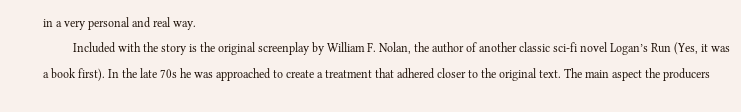in a very personal and real way.
          Included with the story is the original screenplay by William F. Nolan, the author of another classic sci-fi novel Logan’s Run (Yes, it was a book first). In the late 70s he was approached to create a treatment that adhered closer to the original text. The main aspect the producers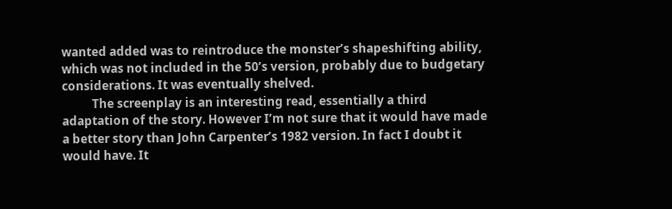wanted added was to reintroduce the monster’s shapeshifting ability, which was not included in the 50’s version, probably due to budgetary considerations. It was eventually shelved.
          The screenplay is an interesting read, essentially a third adaptation of the story. However I’m not sure that it would have made a better story than John Carpenter’s 1982 version. In fact I doubt it would have. It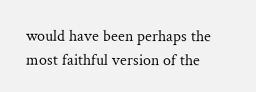would have been perhaps the most faithful version of the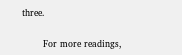three.

       For more readings,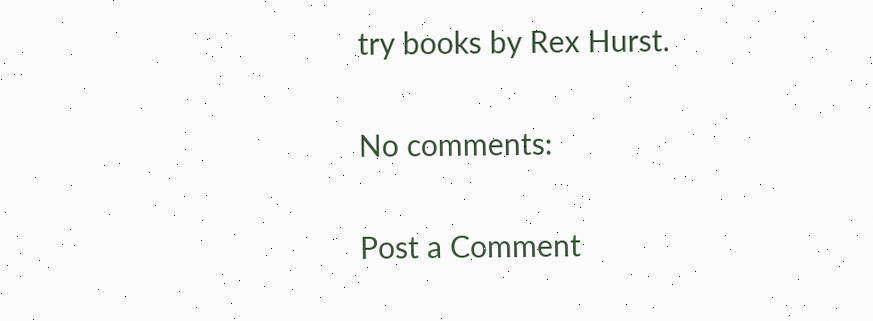try books by Rex Hurst.

No comments:

Post a Comment